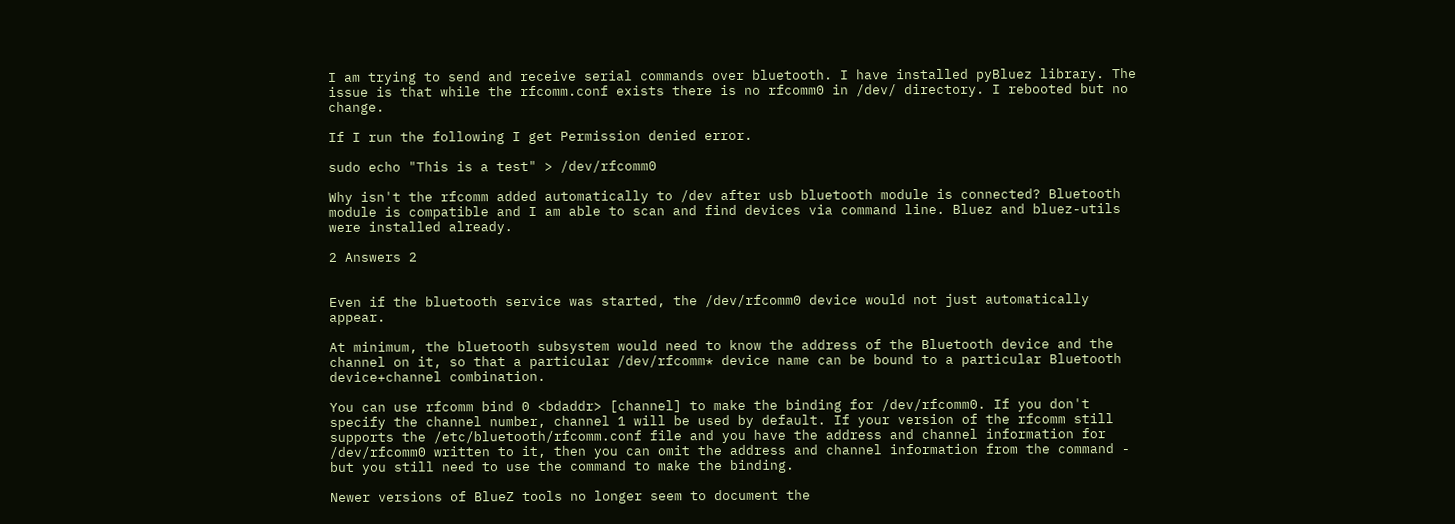I am trying to send and receive serial commands over bluetooth. I have installed pyBluez library. The issue is that while the rfcomm.conf exists there is no rfcomm0 in /dev/ directory. I rebooted but no change.

If I run the following I get Permission denied error.

sudo echo "This is a test" > /dev/rfcomm0

Why isn't the rfcomm added automatically to /dev after usb bluetooth module is connected? Bluetooth module is compatible and I am able to scan and find devices via command line. Bluez and bluez-utils were installed already.

2 Answers 2


Even if the bluetooth service was started, the /dev/rfcomm0 device would not just automatically appear.

At minimum, the bluetooth subsystem would need to know the address of the Bluetooth device and the channel on it, so that a particular /dev/rfcomm* device name can be bound to a particular Bluetooth device+channel combination.

You can use rfcomm bind 0 <bdaddr> [channel] to make the binding for /dev/rfcomm0. If you don't specify the channel number, channel 1 will be used by default. If your version of the rfcomm still supports the /etc/bluetooth/rfcomm.conf file and you have the address and channel information for /dev/rfcomm0 written to it, then you can omit the address and channel information from the command - but you still need to use the command to make the binding.

Newer versions of BlueZ tools no longer seem to document the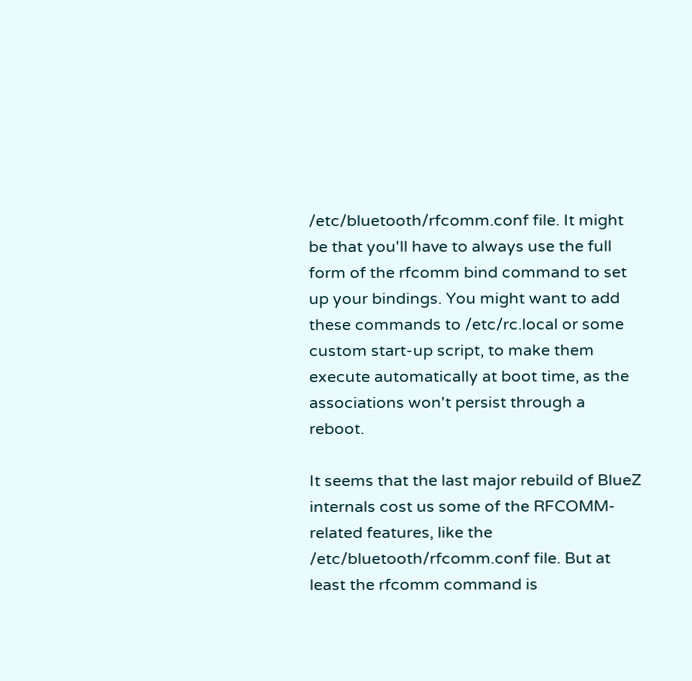/etc/bluetooth/rfcomm.conf file. It might be that you'll have to always use the full form of the rfcomm bind command to set up your bindings. You might want to add these commands to /etc/rc.local or some custom start-up script, to make them execute automatically at boot time, as the associations won't persist through a reboot.

It seems that the last major rebuild of BlueZ internals cost us some of the RFCOMM-related features, like the /etc/bluetooth/rfcomm.conf file. But at least the rfcomm command is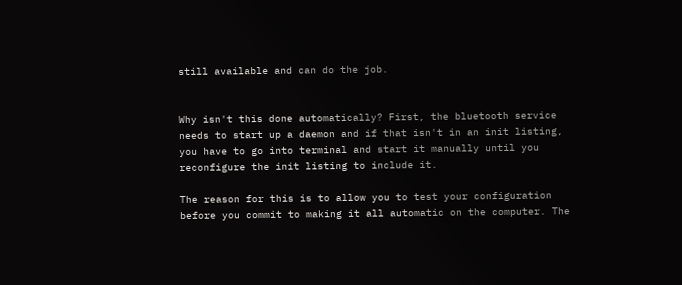still available and can do the job.


Why isn't this done automatically? First, the bluetooth service needs to start up a daemon and if that isn't in an init listing, you have to go into terminal and start it manually until you reconfigure the init listing to include it.

The reason for this is to allow you to test your configuration before you commit to making it all automatic on the computer. The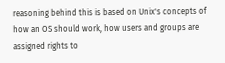reasoning behind this is based on Unix's concepts of how an OS should work, how users and groups are assigned rights to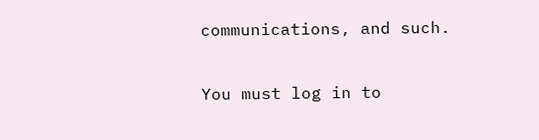communications, and such.

You must log in to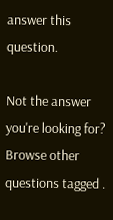answer this question.

Not the answer you're looking for? Browse other questions tagged .